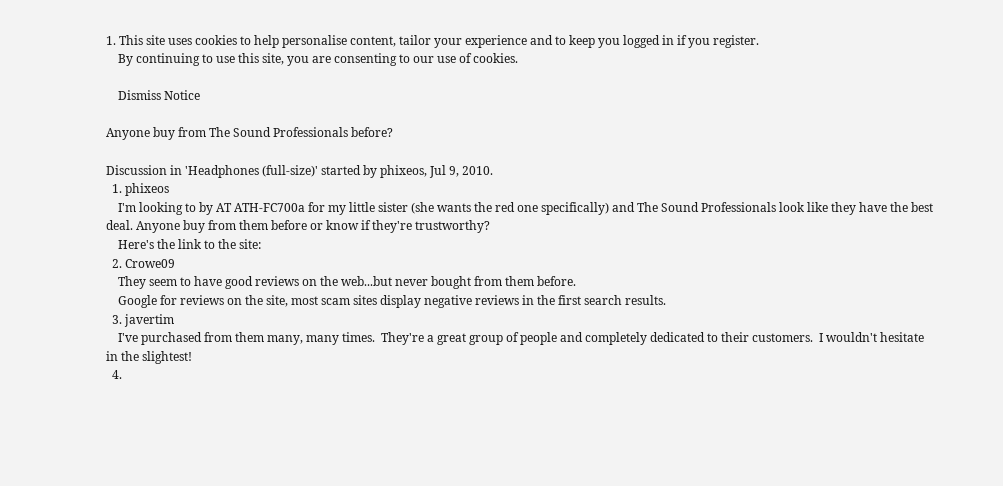1. This site uses cookies to help personalise content, tailor your experience and to keep you logged in if you register.
    By continuing to use this site, you are consenting to our use of cookies.

    Dismiss Notice

Anyone buy from The Sound Professionals before?

Discussion in 'Headphones (full-size)' started by phixeos, Jul 9, 2010.
  1. phixeos
    I'm looking to by AT ATH-FC700a for my little sister (she wants the red one specifically) and The Sound Professionals look like they have the best deal. Anyone buy from them before or know if they're trustworthy?
    Here's the link to the site:
  2. Crowe09
    They seem to have good reviews on the web...but never bought from them before.
    Google for reviews on the site, most scam sites display negative reviews in the first search results.
  3. javertim
    I've purchased from them many, many times.  They're a great group of people and completely dedicated to their customers.  I wouldn't hesitate in the slightest!
  4.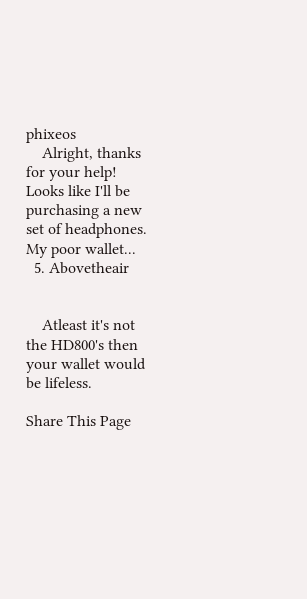phixeos
    Alright, thanks for your help! Looks like I'll be purchasing a new set of headphones. My poor wallet...
  5. Abovetheair


    Atleast it's not the HD800's then your wallet would be lifeless.

Share This Page